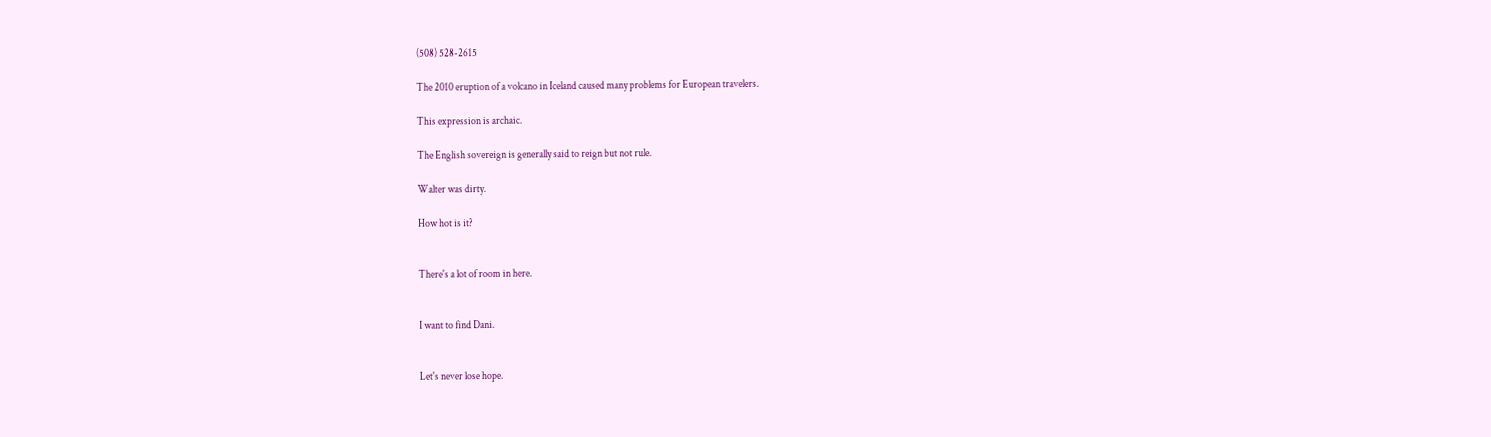(508) 528-2615

The 2010 eruption of a volcano in Iceland caused many problems for European travelers.

This expression is archaic.

The English sovereign is generally said to reign but not rule.

Walter was dirty.

How hot is it?


There's a lot of room in here.


I want to find Dani.


Let's never lose hope.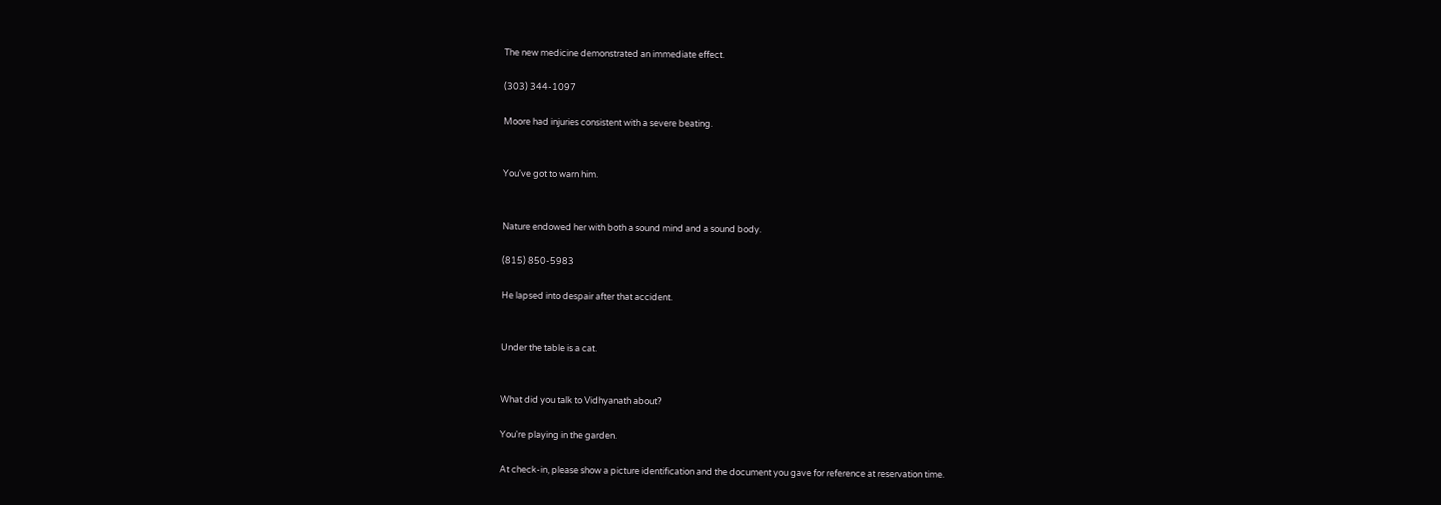The new medicine demonstrated an immediate effect.

(303) 344-1097

Moore had injuries consistent with a severe beating.


You've got to warn him.


Nature endowed her with both a sound mind and a sound body.

(815) 850-5983

He lapsed into despair after that accident.


Under the table is a cat.


What did you talk to Vidhyanath about?

You're playing in the garden.

At check-in, please show a picture identification and the document you gave for reference at reservation time.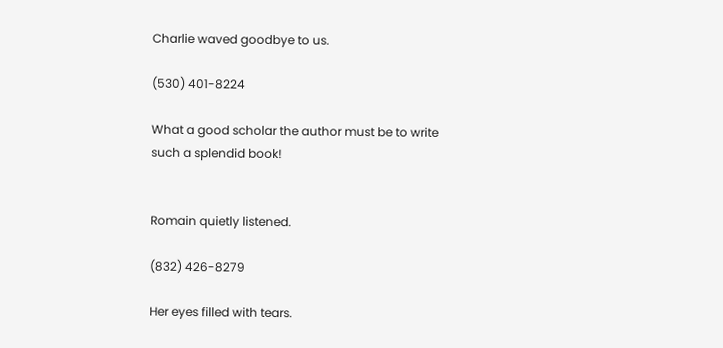Charlie waved goodbye to us.

(530) 401-8224

What a good scholar the author must be to write such a splendid book!


Romain quietly listened.

(832) 426-8279

Her eyes filled with tears.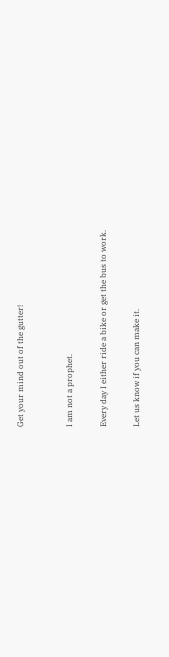Get your mind out of the gutter!


I am not a prophet.

Every day I either ride a bike or get the bus to work.

Let us know if you can make it.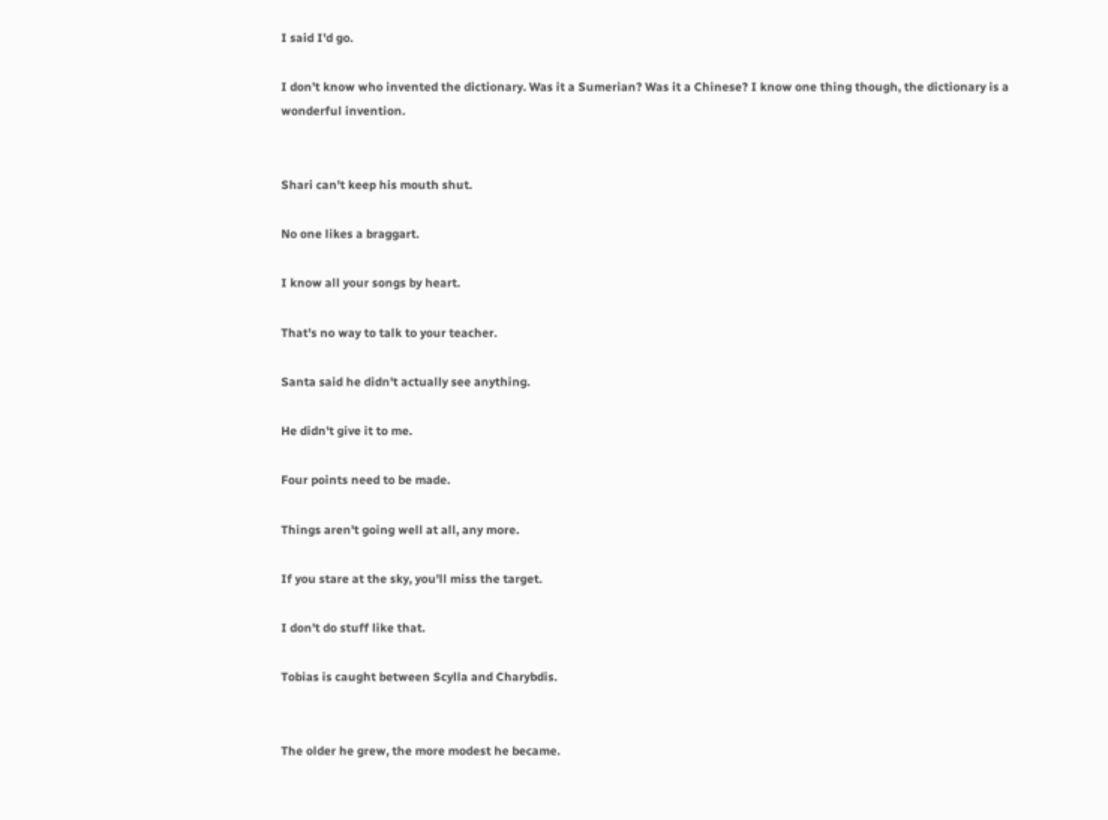I said I'd go.

I don't know who invented the dictionary. Was it a Sumerian? Was it a Chinese? I know one thing though, the dictionary is a wonderful invention.


Shari can't keep his mouth shut.

No one likes a braggart.

I know all your songs by heart.

That's no way to talk to your teacher.

Santa said he didn't actually see anything.

He didn't give it to me.

Four points need to be made.

Things aren't going well at all, any more.

If you stare at the sky, you'll miss the target.

I don't do stuff like that.

Tobias is caught between Scylla and Charybdis.


The older he grew, the more modest he became.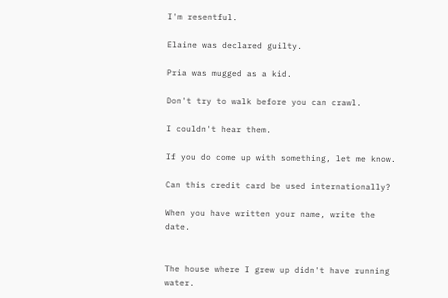I'm resentful.

Elaine was declared guilty.

Pria was mugged as a kid.

Don't try to walk before you can crawl.

I couldn't hear them.

If you do come up with something, let me know.

Can this credit card be used internationally?

When you have written your name, write the date.


The house where I grew up didn't have running water.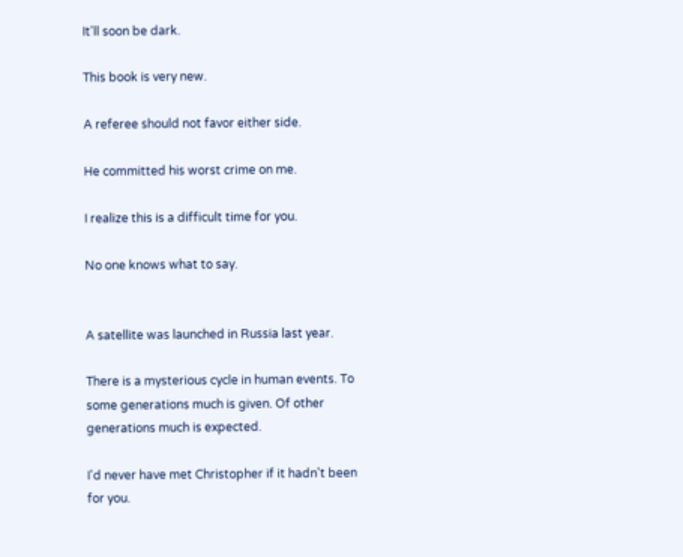It'll soon be dark.

This book is very new.

A referee should not favor either side.

He committed his worst crime on me.

I realize this is a difficult time for you.

No one knows what to say.


A satellite was launched in Russia last year.

There is a mysterious cycle in human events. To some generations much is given. Of other generations much is expected.

I'd never have met Christopher if it hadn't been for you.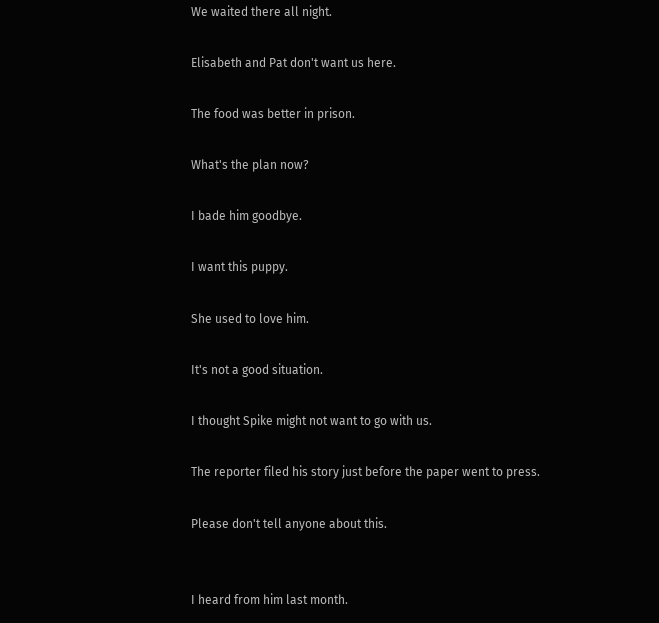We waited there all night.

Elisabeth and Pat don't want us here.

The food was better in prison.

What's the plan now?

I bade him goodbye.

I want this puppy.

She used to love him.

It's not a good situation.

I thought Spike might not want to go with us.

The reporter filed his story just before the paper went to press.

Please don't tell anyone about this.


I heard from him last month.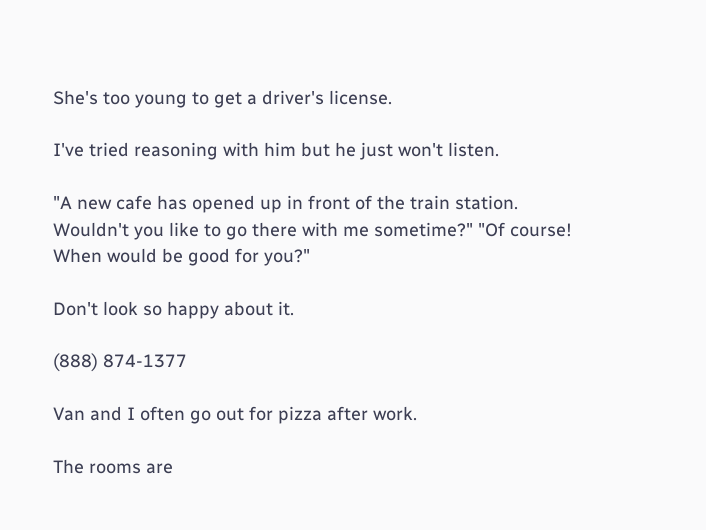She's too young to get a driver's license.

I've tried reasoning with him but he just won't listen.

"A new cafe has opened up in front of the train station. Wouldn't you like to go there with me sometime?" "Of course! When would be good for you?"

Don't look so happy about it.

(888) 874-1377

Van and I often go out for pizza after work.

The rooms are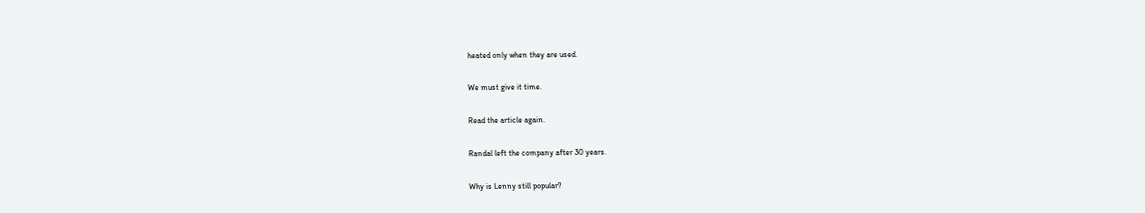heated only when they are used.

We must give it time.

Read the article again.

Randal left the company after 30 years.

Why is Lenny still popular?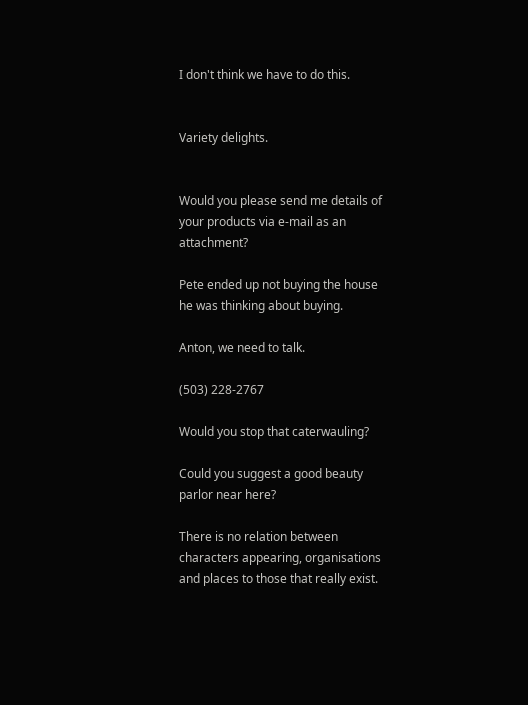I don't think we have to do this.


Variety delights.


Would you please send me details of your products via e-mail as an attachment?

Pete ended up not buying the house he was thinking about buying.

Anton, we need to talk.

(503) 228-2767

Would you stop that caterwauling?

Could you suggest a good beauty parlor near here?

There is no relation between characters appearing, organisations and places to those that really exist.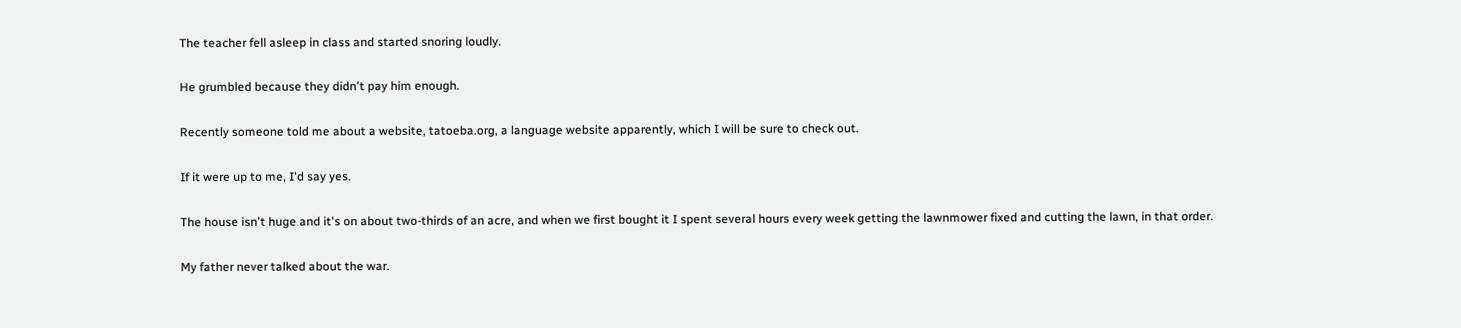The teacher fell asleep in class and started snoring loudly.

He grumbled because they didn't pay him enough.

Recently someone told me about a website, tatoeba.org, a language website apparently, which I will be sure to check out.

If it were up to me, I'd say yes.

The house isn't huge and it's on about two-thirds of an acre, and when we first bought it I spent several hours every week getting the lawnmower fixed and cutting the lawn, in that order.

My father never talked about the war.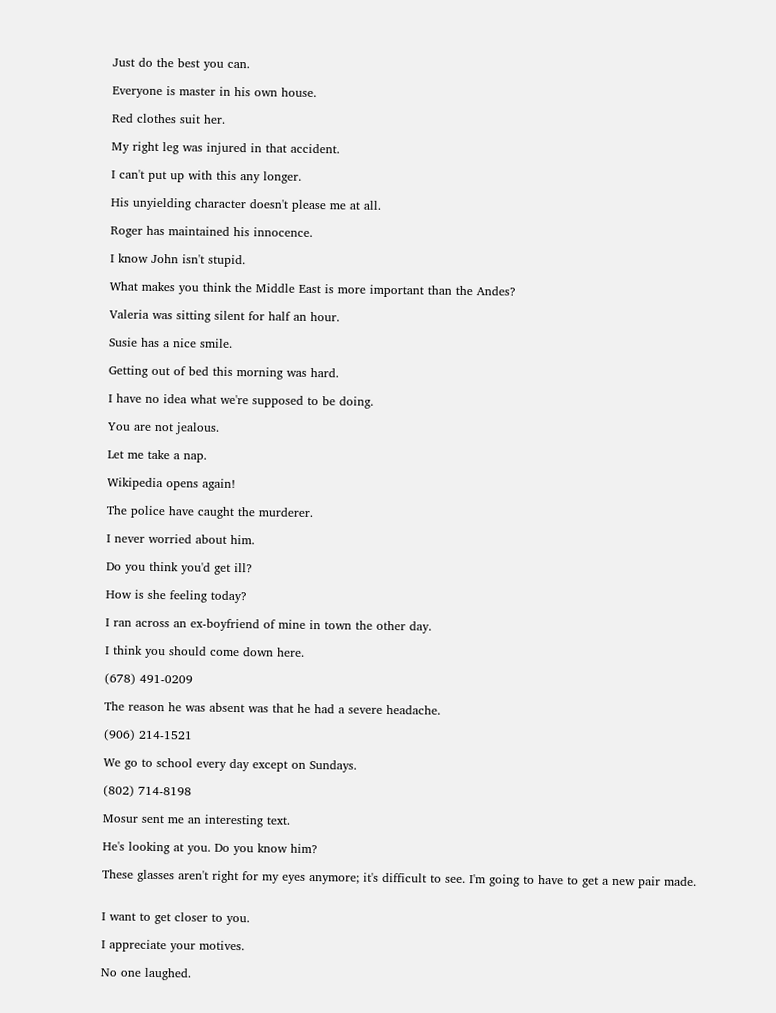Just do the best you can.

Everyone is master in his own house.

Red clothes suit her.

My right leg was injured in that accident.

I can't put up with this any longer.

His unyielding character doesn't please me at all.

Roger has maintained his innocence.

I know John isn't stupid.

What makes you think the Middle East is more important than the Andes?

Valeria was sitting silent for half an hour.

Susie has a nice smile.

Getting out of bed this morning was hard.

I have no idea what we're supposed to be doing.

You are not jealous.

Let me take a nap.

Wikipedia opens again!

The police have caught the murderer.

I never worried about him.

Do you think you'd get ill?

How is she feeling today?

I ran across an ex-boyfriend of mine in town the other day.

I think you should come down here.

(678) 491-0209

The reason he was absent was that he had a severe headache.

(906) 214-1521

We go to school every day except on Sundays.

(802) 714-8198

Mosur sent me an interesting text.

He's looking at you. Do you know him?

These glasses aren't right for my eyes anymore; it's difficult to see. I'm going to have to get a new pair made.


I want to get closer to you.

I appreciate your motives.

No one laughed.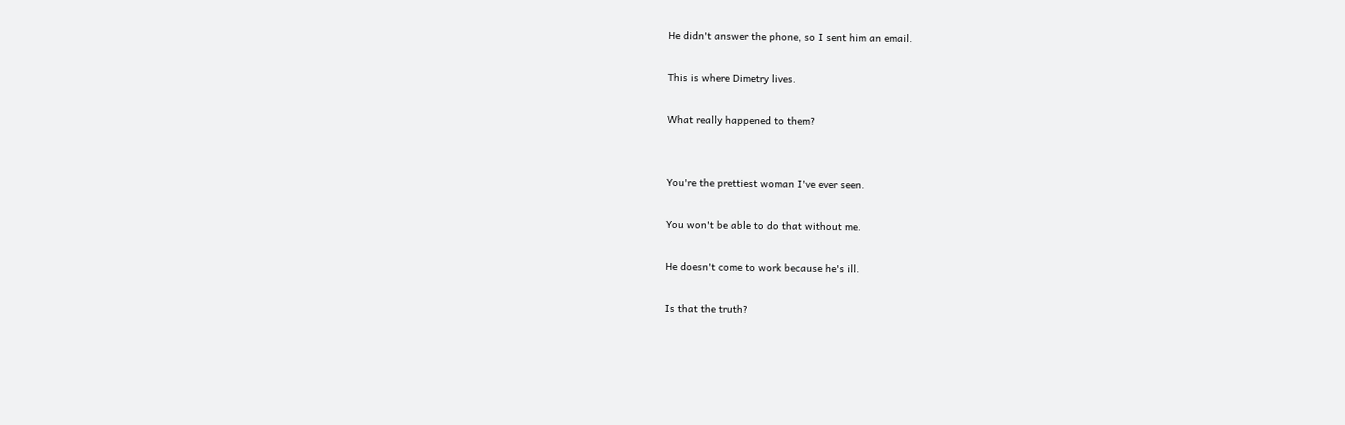He didn't answer the phone, so I sent him an email.

This is where Dimetry lives.

What really happened to them?


You're the prettiest woman I've ever seen.

You won't be able to do that without me.

He doesn't come to work because he's ill.

Is that the truth?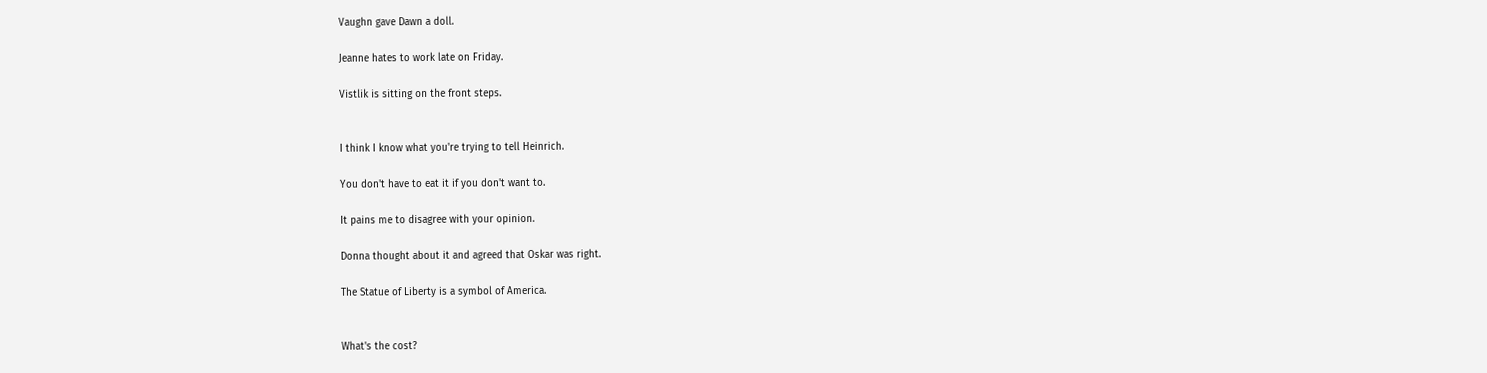Vaughn gave Dawn a doll.

Jeanne hates to work late on Friday.

Vistlik is sitting on the front steps.


I think I know what you're trying to tell Heinrich.

You don't have to eat it if you don't want to.

It pains me to disagree with your opinion.

Donna thought about it and agreed that Oskar was right.

The Statue of Liberty is a symbol of America.


What's the cost?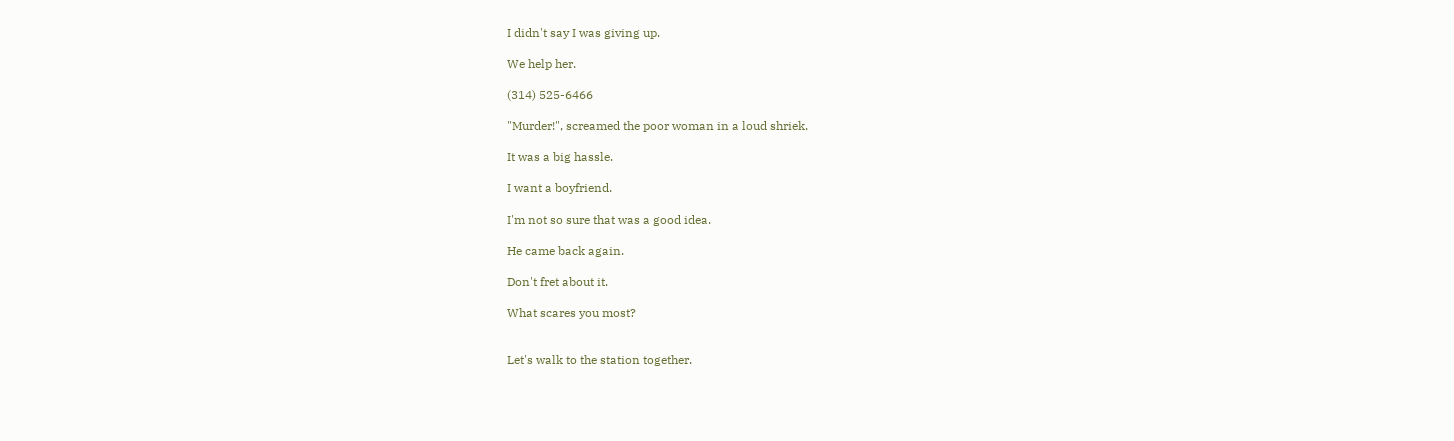I didn't say I was giving up.

We help her.

(314) 525-6466

"Murder!", screamed the poor woman in a loud shriek.

It was a big hassle.

I want a boyfriend.

I'm not so sure that was a good idea.

He came back again.

Don't fret about it.

What scares you most?


Let's walk to the station together.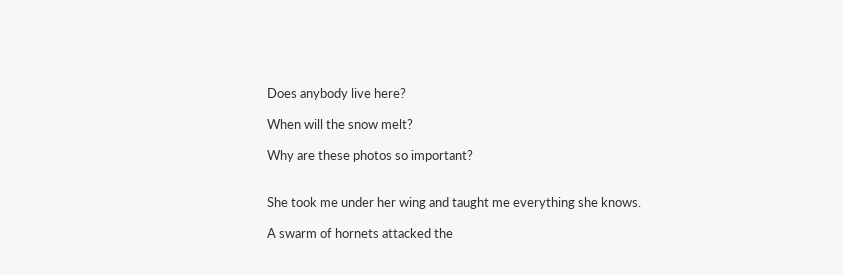Does anybody live here?

When will the snow melt?

Why are these photos so important?


She took me under her wing and taught me everything she knows.

A swarm of hornets attacked the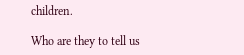children.

Who are they to tell us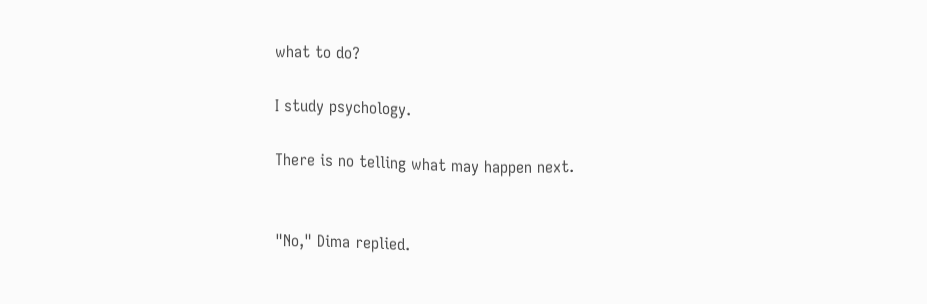what to do?

I study psychology.

There is no telling what may happen next.


"No," Dima replied.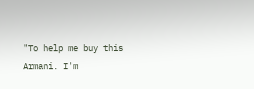"To help me buy this Armani. I'm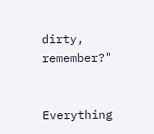dirty, remember?"


Everything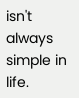isn't always simple in life.